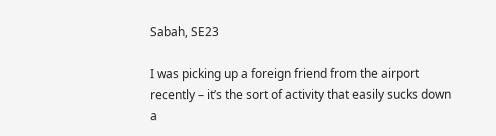Sabah, SE23

I was picking up a foreign friend from the airport recently – it’s the sort of activity that easily sucks down a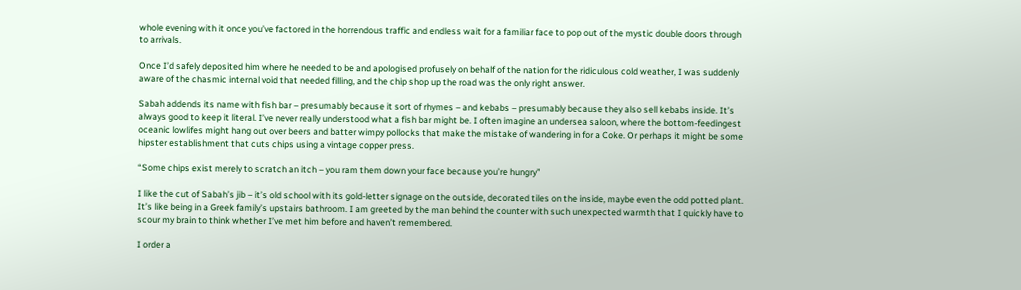whole evening with it once you’ve factored in the horrendous traffic and endless wait for a familiar face to pop out of the mystic double doors through to arrivals.

Once I’d safely deposited him where he needed to be and apologised profusely on behalf of the nation for the ridiculous cold weather, I was suddenly aware of the chasmic internal void that needed filling, and the chip shop up the road was the only right answer.

Sabah addends its name with fish bar – presumably because it sort of rhymes – and kebabs – presumably because they also sell kebabs inside. It’s always good to keep it literal. I’ve never really understood what a fish bar might be. I often imagine an undersea saloon, where the bottom-feedingest oceanic lowlifes might hang out over beers and batter wimpy pollocks that make the mistake of wandering in for a Coke. Or perhaps it might be some hipster establishment that cuts chips using a vintage copper press.

“Some chips exist merely to scratch an itch – you ram them down your face because you’re hungry”

I like the cut of Sabah’s jib – it’s old school with its gold-letter signage on the outside, decorated tiles on the inside, maybe even the odd potted plant. It’s like being in a Greek family’s upstairs bathroom. I am greeted by the man behind the counter with such unexpected warmth that I quickly have to scour my brain to think whether I’ve met him before and haven’t remembered.

I order a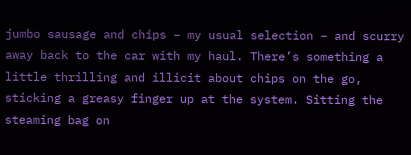jumbo sausage and chips – my usual selection – and scurry away back to the car with my haul. There’s something a little thrilling and illicit about chips on the go, sticking a greasy finger up at the system. Sitting the steaming bag on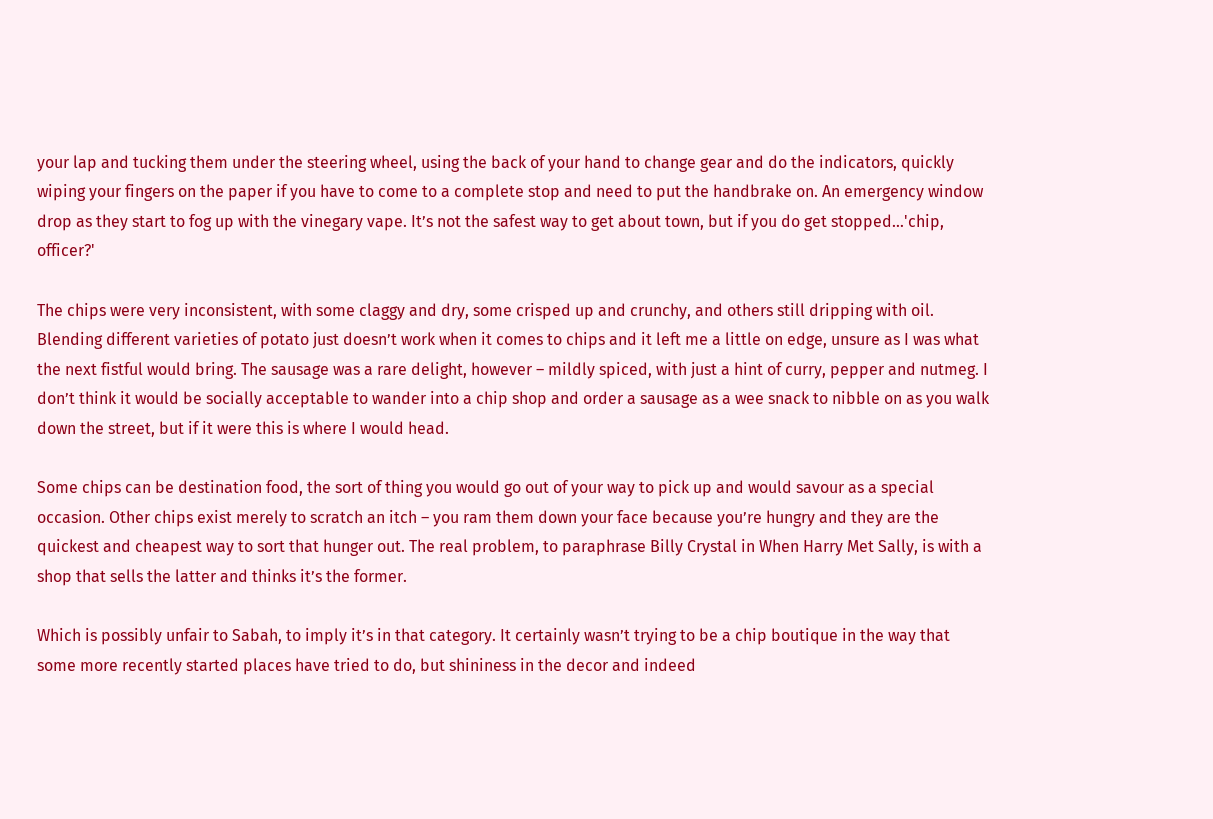your lap and tucking them under the steering wheel, using the back of your hand to change gear and do the indicators, quickly wiping your fingers on the paper if you have to come to a complete stop and need to put the handbrake on. An emergency window drop as they start to fog up with the vinegary vape. It’s not the safest way to get about town, but if you do get stopped…'chip, officer?'

The chips were very inconsistent, with some claggy and dry, some crisped up and crunchy, and others still dripping with oil. Blending different varieties of potato just doesn’t work when it comes to chips and it left me a little on edge, unsure as I was what the next fistful would bring. The sausage was a rare delight, however – mildly spiced, with just a hint of curry, pepper and nutmeg. I don’t think it would be socially acceptable to wander into a chip shop and order a sausage as a wee snack to nibble on as you walk down the street, but if it were this is where I would head.

Some chips can be destination food, the sort of thing you would go out of your way to pick up and would savour as a special occasion. Other chips exist merely to scratch an itch – you ram them down your face because you’re hungry and they are the quickest and cheapest way to sort that hunger out. The real problem, to paraphrase Billy Crystal in When Harry Met Sally, is with a shop that sells the latter and thinks it’s the former.

Which is possibly unfair to Sabah, to imply it’s in that category. It certainly wasn’t trying to be a chip boutique in the way that some more recently started places have tried to do, but shininess in the decor and indeed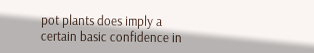pot plants does imply a certain basic confidence in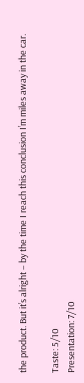the product. But it’s alright – by the time I reach this conclusion I’m miles away in the car.

Taste: 5/10
Presentation: 7/10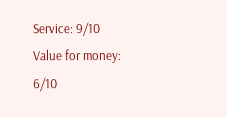Service: 9/10
Value for money: 6/10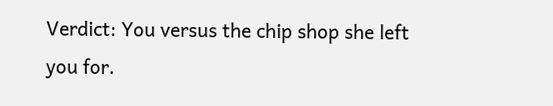Verdict: You versus the chip shop she left you for.